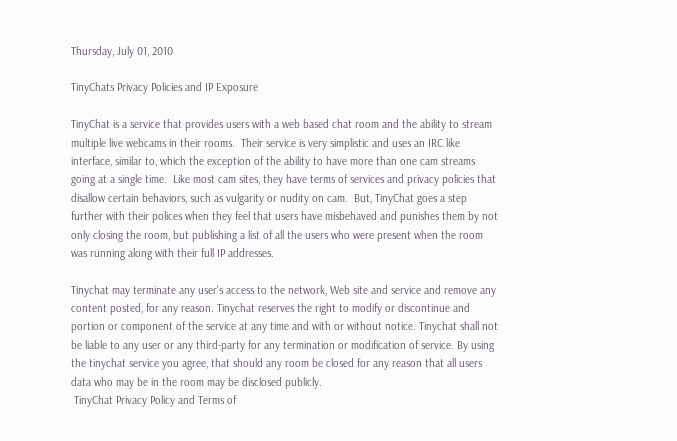Thursday, July 01, 2010

TinyChats Privacy Policies and IP Exposure

TinyChat is a service that provides users with a web based chat room and the ability to stream multiple live webcams in their rooms.  Their service is very simplistic and uses an IRC like interface, similar to, which the exception of the ability to have more than one cam streams going at a single time.  Like most cam sites, they have terms of services and privacy policies that disallow certain behaviors, such as vulgarity or nudity on cam.  But, TinyChat goes a step further with their polices when they feel that users have misbehaved and punishes them by not only closing the room, but publishing a list of all the users who were present when the room was running along with their full IP addresses.

Tinychat may terminate any user's access to the network, Web site and service and remove any content posted, for any reason. Tinychat reserves the right to modify or discontinue and portion or component of the service at any time and with or without notice. Tinychat shall not be liable to any user or any third-party for any termination or modification of service. By using the tinychat service you agree, that should any room be closed for any reason that all users data who may be in the room may be disclosed publicly.
 TinyChat Privacy Policy and Terms of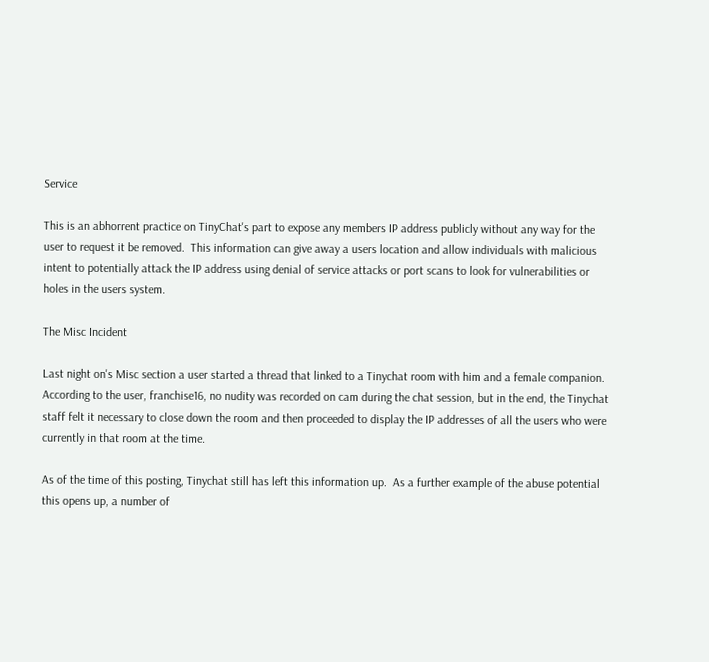Service

This is an abhorrent practice on TinyChat's part to expose any members IP address publicly without any way for the user to request it be removed.  This information can give away a users location and allow individuals with malicious intent to potentially attack the IP address using denial of service attacks or port scans to look for vulnerabilities or holes in the users system.

The Misc Incident

Last night on's Misc section a user started a thread that linked to a Tinychat room with him and a female companion.  According to the user, franchise16, no nudity was recorded on cam during the chat session, but in the end, the Tinychat staff felt it necessary to close down the room and then proceeded to display the IP addresses of all the users who were currently in that room at the time.

As of the time of this posting, Tinychat still has left this information up.  As a further example of the abuse potential this opens up, a number of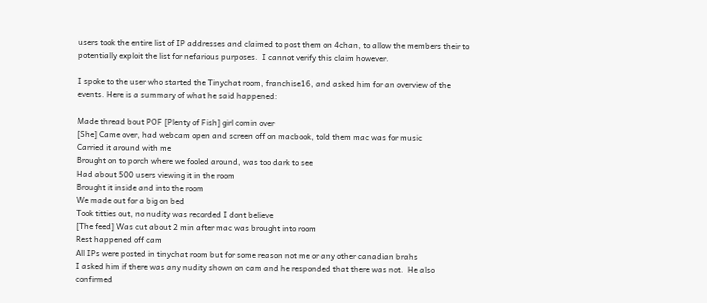users took the entire list of IP addresses and claimed to post them on 4chan, to allow the members their to potentially exploit the list for nefarious purposes.  I cannot verify this claim however.

I spoke to the user who started the Tinychat room, franchise16, and asked him for an overview of the events. Here is a summary of what he said happened:

Made thread bout POF [Plenty of Fish] girl comin over
[She] Came over, had webcam open and screen off on macbook, told them mac was for music
Carried it around with me
Brought on to porch where we fooled around, was too dark to see
Had about 500 users viewing it in the room
Brought it inside and into the room
We made out for a big on bed
Took titties out, no nudity was recorded I dont believe
[The feed] Was cut about 2 min after mac was brought into room
Rest happened off cam
All IPs were posted in tinychat room but for some reason not me or any other canadian brahs
I asked him if there was any nudity shown on cam and he responded that there was not.  He also confirmed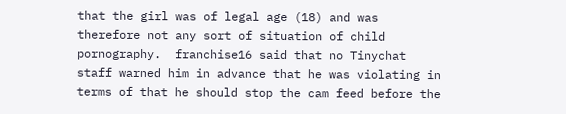that the girl was of legal age (18) and was therefore not any sort of situation of child pornography.  franchise16 said that no Tinychat staff warned him in advance that he was violating in terms of that he should stop the cam feed before the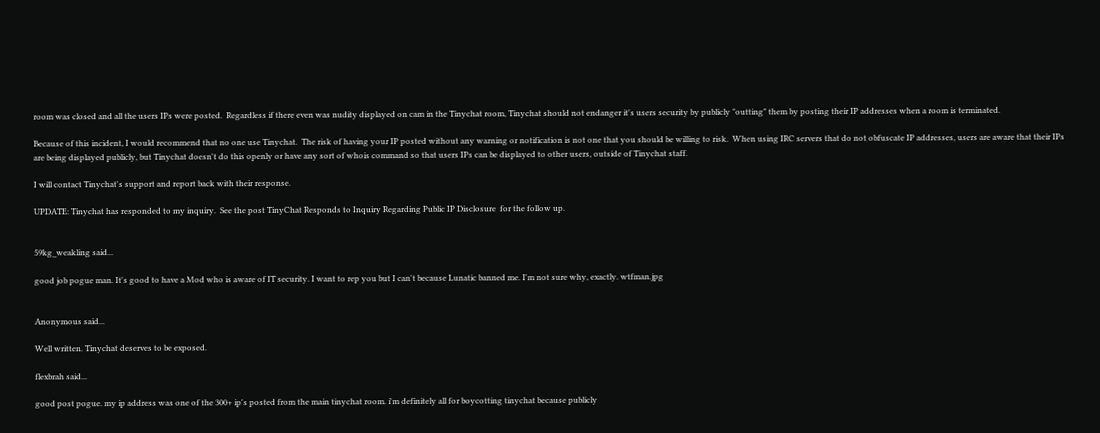room was closed and all the users IPs were posted.  Regardless if there even was nudity displayed on cam in the Tinychat room, Tinychat should not endanger it's users security by publicly "outting" them by posting their IP addresses when a room is terminated.

Because of this incident, I would recommend that no one use Tinychat.  The risk of having your IP posted without any warning or notification is not one that you should be willing to risk.  When using IRC servers that do not obfuscate IP addresses, users are aware that their IPs are being displayed publicly, but Tinychat doesn't do this openly or have any sort of whois command so that users IPs can be displayed to other users, outside of Tinychat staff.

I will contact Tinychat's support and report back with their response.

UPDATE: Tinychat has responded to my inquiry.  See the post TinyChat Responds to Inquiry Regarding Public IP Disclosure  for the follow up.


59kg_weakling said...

good job pogue man. It's good to have a Mod who is aware of IT security. I want to rep you but I can't because Lunatic banned me. I'm not sure why, exactly. wtfman.jpg


Anonymous said...

Well written. Tinychat deserves to be exposed.

flexbrah said...

good post pogue. my ip address was one of the 300+ ip's posted from the main tinychat room. i'm definitely all for boycotting tinychat because publicly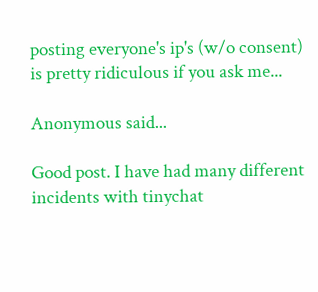posting everyone's ip's (w/o consent) is pretty ridiculous if you ask me...

Anonymous said...

Good post. I have had many different incidents with tinychat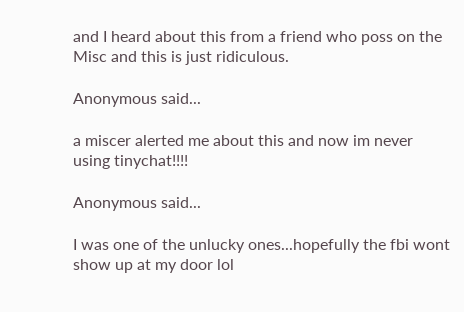and I heard about this from a friend who poss on the Misc and this is just ridiculous.

Anonymous said...

a miscer alerted me about this and now im never using tinychat!!!!

Anonymous said...

I was one of the unlucky ones...hopefully the fbi wont show up at my door lol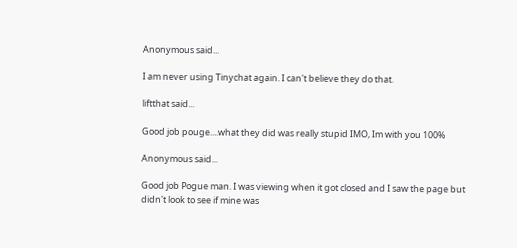Anonymous said...

I am never using Tinychat again. I can't believe they do that.

liftthat said...

Good job pouge....what they did was really stupid IMO, Im with you 100%

Anonymous said...

Good job Pogue man. I was viewing when it got closed and I saw the page but didn't look to see if mine was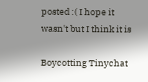posted :( I hope it wasn't but I think it is

Boycotting Tinychat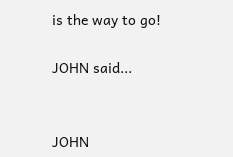is the way to go!

JOHN said...


JOHN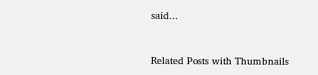said...


Related Posts with Thumbnails